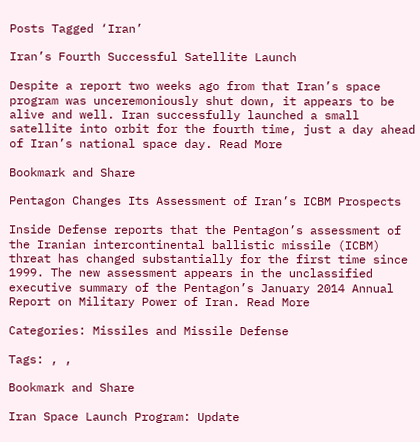Posts Tagged ‘Iran’

Iran’s Fourth Successful Satellite Launch

Despite a report two weeks ago from that Iran’s space program was unceremoniously shut down, it appears to be alive and well. Iran successfully launched a small satellite into orbit for the fourth time, just a day ahead of Iran’s national space day. Read More

Bookmark and Share

Pentagon Changes Its Assessment of Iran’s ICBM Prospects

Inside Defense reports that the Pentagon’s assessment of the Iranian intercontinental ballistic missile (ICBM) threat has changed substantially for the first time since 1999. The new assessment appears in the unclassified executive summary of the Pentagon’s January 2014 Annual Report on Military Power of Iran. Read More

Categories: Missiles and Missile Defense

Tags: , ,

Bookmark and Share

Iran Space Launch Program: Update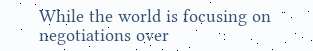While the world is focusing on negotiations over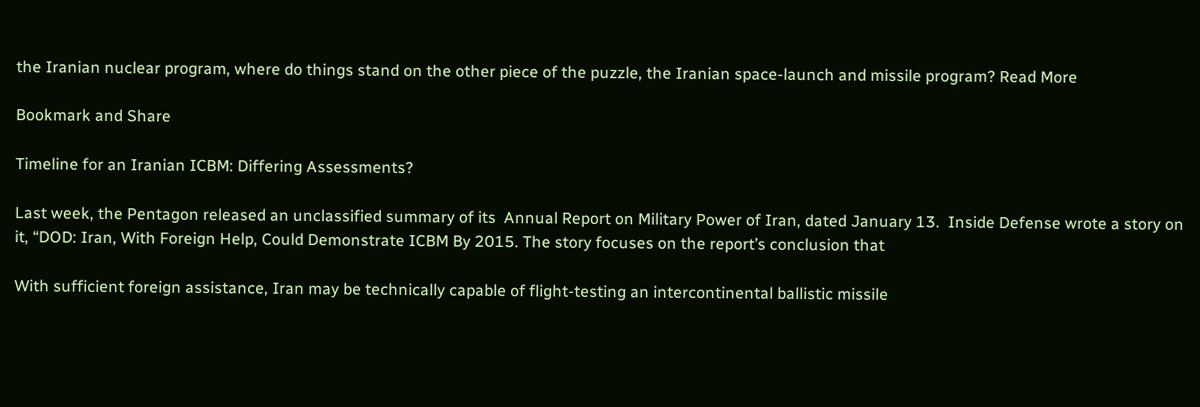the Iranian nuclear program, where do things stand on the other piece of the puzzle, the Iranian space-launch and missile program? Read More

Bookmark and Share

Timeline for an Iranian ICBM: Differing Assessments?

Last week, the Pentagon released an unclassified summary of its  Annual Report on Military Power of Iran, dated January 13.  Inside Defense wrote a story on it, “DOD: Iran, With Foreign Help, Could Demonstrate ICBM By 2015. The story focuses on the report’s conclusion that

With sufficient foreign assistance, Iran may be technically capable of flight-testing an intercontinental ballistic missile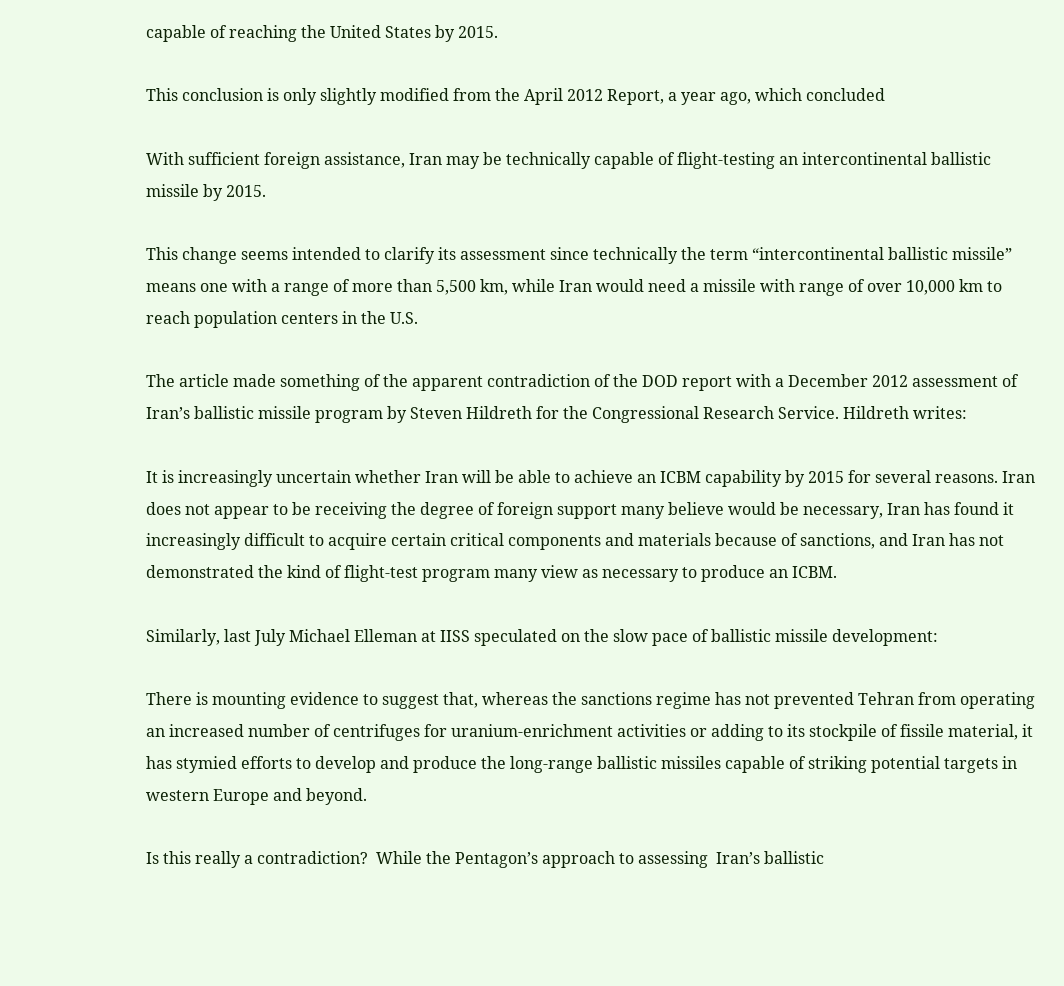capable of reaching the United States by 2015.

This conclusion is only slightly modified from the April 2012 Report, a year ago, which concluded

With sufficient foreign assistance, Iran may be technically capable of flight-testing an intercontinental ballistic missile by 2015.

This change seems intended to clarify its assessment since technically the term “intercontinental ballistic missile” means one with a range of more than 5,500 km, while Iran would need a missile with range of over 10,000 km to reach population centers in the U.S.

The article made something of the apparent contradiction of the DOD report with a December 2012 assessment of Iran’s ballistic missile program by Steven Hildreth for the Congressional Research Service. Hildreth writes:

It is increasingly uncertain whether Iran will be able to achieve an ICBM capability by 2015 for several reasons. Iran does not appear to be receiving the degree of foreign support many believe would be necessary, Iran has found it increasingly difficult to acquire certain critical components and materials because of sanctions, and Iran has not demonstrated the kind of flight-test program many view as necessary to produce an ICBM.

Similarly, last July Michael Elleman at IISS speculated on the slow pace of ballistic missile development:

There is mounting evidence to suggest that, whereas the sanctions regime has not prevented Tehran from operating an increased number of centrifuges for uranium-enrichment activities or adding to its stockpile of fissile material, it has stymied efforts to develop and produce the long-range ballistic missiles capable of striking potential targets in western Europe and beyond.

Is this really a contradiction?  While the Pentagon’s approach to assessing  Iran’s ballistic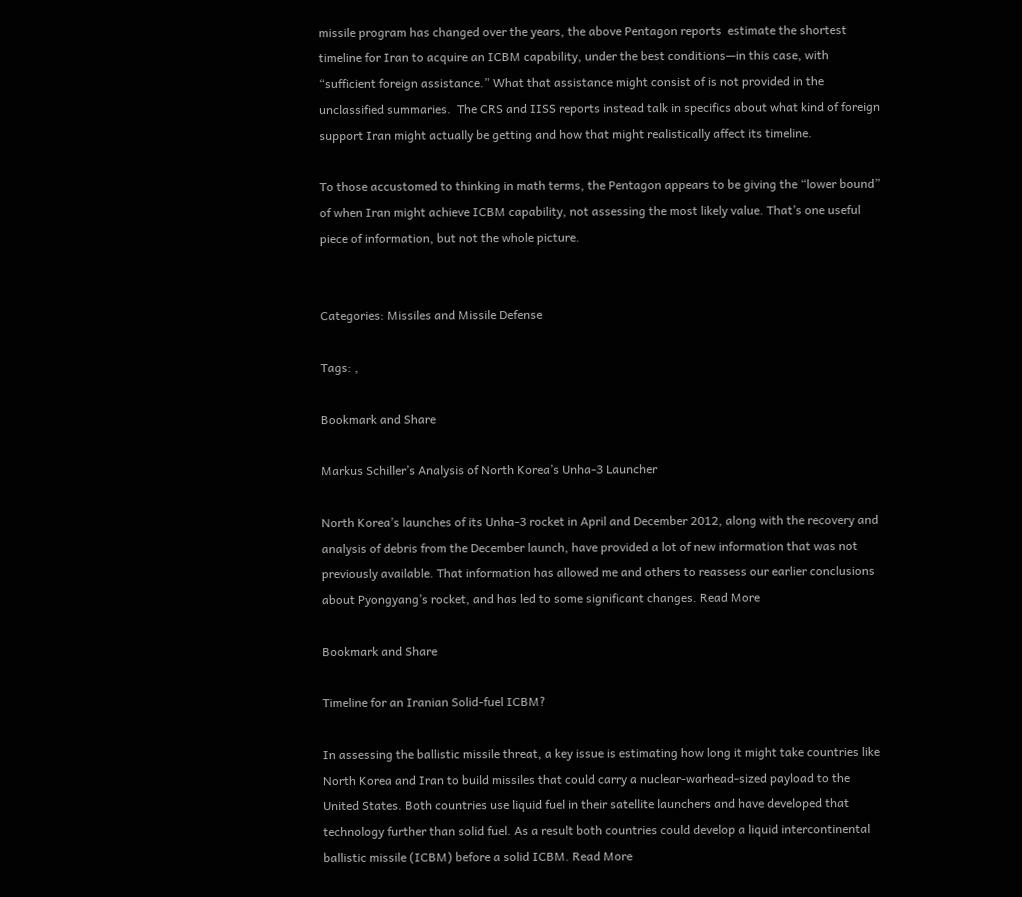missile program has changed over the years, the above Pentagon reports  estimate the shortest timeline for Iran to acquire an ICBM capability, under the best conditions—in this case, with “sufficient foreign assistance.” What that assistance might consist of is not provided in the unclassified summaries.  The CRS and IISS reports instead talk in specifics about what kind of foreign support Iran might actually be getting and how that might realistically affect its timeline.

To those accustomed to thinking in math terms, the Pentagon appears to be giving the “lower bound” of when Iran might achieve ICBM capability, not assessing the most likely value. That’s one useful piece of information, but not the whole picture.


Categories: Missiles and Missile Defense

Tags: ,

Bookmark and Share

Markus Schiller’s Analysis of North Korea’s Unha-3 Launcher

North Korea’s launches of its Unha-3 rocket in April and December 2012, along with the recovery and analysis of debris from the December launch, have provided a lot of new information that was not previously available. That information has allowed me and others to reassess our earlier conclusions about Pyongyang’s rocket, and has led to some significant changes. Read More

Bookmark and Share

Timeline for an Iranian Solid-fuel ICBM?

In assessing the ballistic missile threat, a key issue is estimating how long it might take countries like North Korea and Iran to build missiles that could carry a nuclear-warhead-sized payload to the United States. Both countries use liquid fuel in their satellite launchers and have developed that technology further than solid fuel. As a result both countries could develop a liquid intercontinental ballistic missile (ICBM) before a solid ICBM. Read More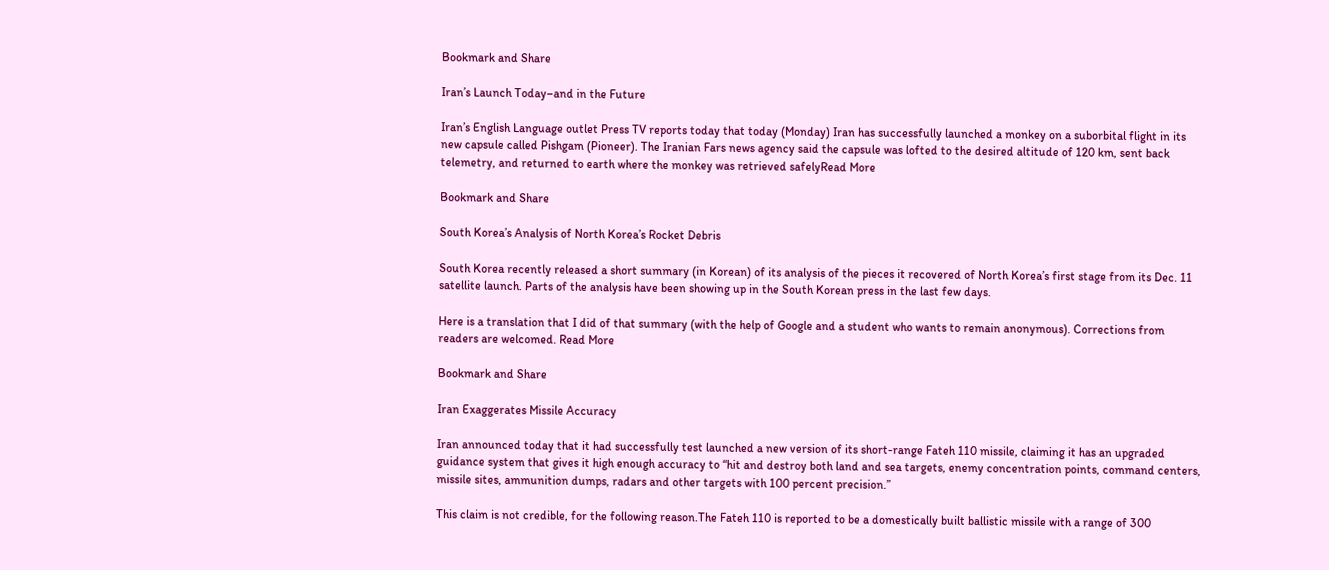Bookmark and Share

Iran’s Launch Today–and in the Future

Iran’s English Language outlet Press TV reports today that today (Monday) Iran has successfully launched a monkey on a suborbital flight in its new capsule called Pishgam (Pioneer). The Iranian Fars news agency said the capsule was lofted to the desired altitude of 120 km, sent back telemetry, and returned to earth where the monkey was retrieved safelyRead More

Bookmark and Share

South Korea’s Analysis of North Korea’s Rocket Debris

South Korea recently released a short summary (in Korean) of its analysis of the pieces it recovered of North Korea’s first stage from its Dec. 11 satellite launch. Parts of the analysis have been showing up in the South Korean press in the last few days.

Here is a translation that I did of that summary (with the help of Google and a student who wants to remain anonymous). Corrections from readers are welcomed. Read More

Bookmark and Share

Iran Exaggerates Missile Accuracy

Iran announced today that it had successfully test launched a new version of its short-range Fateh 110 missile, claiming it has an upgraded guidance system that gives it high enough accuracy to “hit and destroy both land and sea targets, enemy concentration points, command centers, missile sites, ammunition dumps, radars and other targets with 100 percent precision.”

This claim is not credible, for the following reason.The Fateh 110 is reported to be a domestically built ballistic missile with a range of 300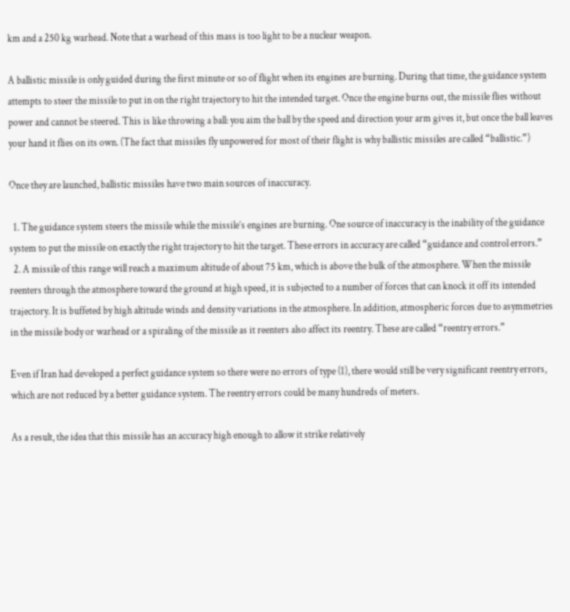km and a 250 kg warhead. Note that a warhead of this mass is too light to be a nuclear weapon.

A ballistic missile is only guided during the first minute or so of flight when its engines are burning. During that time, the guidance system attempts to steer the missile to put in on the right trajectory to hit the intended target. Once the engine burns out, the missile flies without power and cannot be steered. This is like throwing a ball: you aim the ball by the speed and direction your arm gives it, but once the ball leaves your hand it flies on its own. (The fact that missiles fly unpowered for most of their flight is why ballistic missiles are called “ballistic.”)

Once they are launched, ballistic missiles have two main sources of inaccuracy.

  1. The guidance system steers the missile while the missile’s engines are burning. One source of inaccuracy is the inability of the guidance system to put the missile on exactly the right trajectory to hit the target. These errors in accuracy are called “guidance and control errors.”
  2. A missile of this range will reach a maximum altitude of about 75 km, which is above the bulk of the atmosphere. When the missile reenters through the atmosphere toward the ground at high speed, it is subjected to a number of forces that can knock it off its intended trajectory. It is buffeted by high altitude winds and density variations in the atmosphere. In addition, atmospheric forces due to asymmetries in the missile body or warhead or a spiraling of the missile as it reenters also affect its reentry. These are called “reentry errors.”

Even if Iran had developed a perfect guidance system so there were no errors of type (1), there would still be very significant reentry errors, which are not reduced by a better guidance system. The reentry errors could be many hundreds of meters.

As a result, the idea that this missile has an accuracy high enough to allow it strike relatively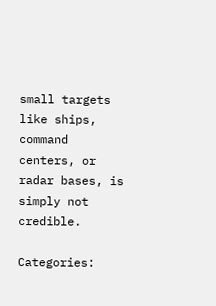small targets like ships, command centers, or radar bases, is simply not credible.

Categories: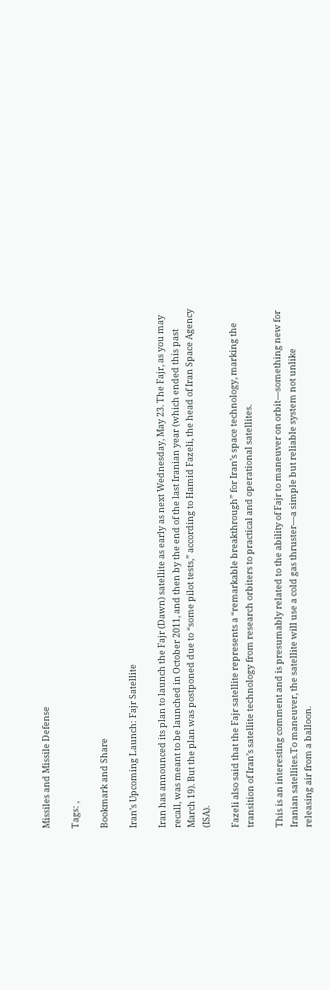Missiles and Missile Defense

Tags: ,

Bookmark and Share

Iran’s Upcoming Launch: Fajr Satellite

Iran has announced its plan to launch the Fajr (Dawn) satellite as early as next Wednesday, May 23. The Fajr, as you may recall, was meant to be launched in October 2011, and then by the end of the last Iranian year (which ended this past March 19). But the plan was postponed due to “some pilot tests,” according to Hamid Fazeli, the head of Iran Space Agency (ISA).

Fazeli also said that the Fajr satellite represents a “remarkable breakthrough” for Iran’s space technology, marking the transition of Iran’s satellite technology from research orbiters to practical and operational satellites.

This is an interesting comment and is presumably related to the ability of Fajr to maneuver on orbit—something new for Iranian satellites.To maneuver, the satellite will use a cold gas thruster—a simple but reliable system not unlike releasing air from a balloon.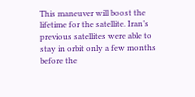This maneuver will boost the lifetime for the satellite. Iran’s previous satellites were able to stay in orbit only a few months before the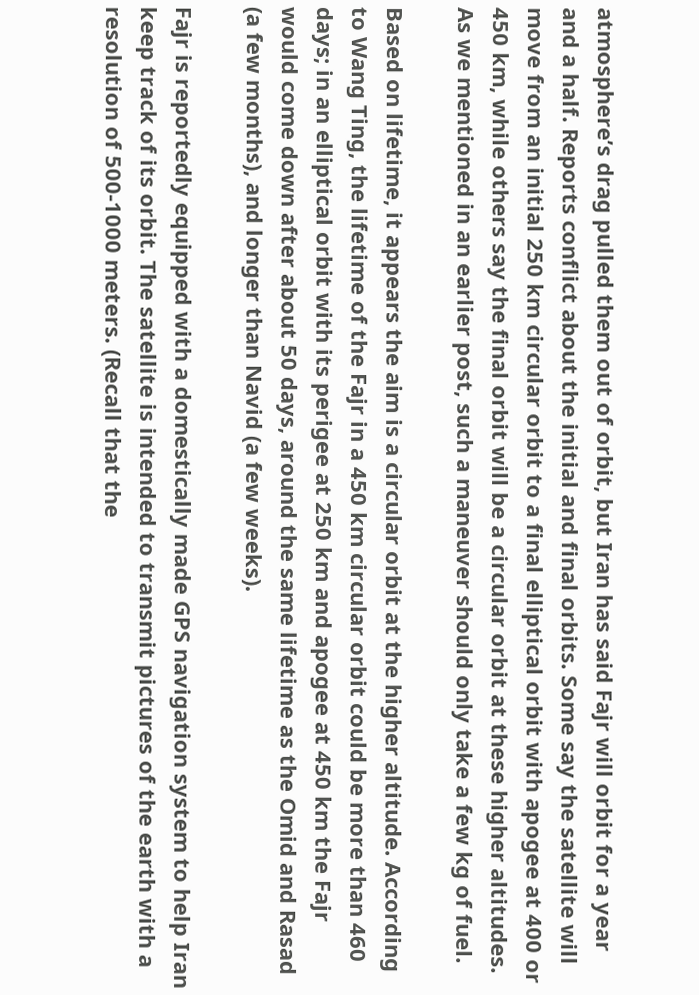atmosphere’s drag pulled them out of orbit, but Iran has said Fajr will orbit for a year and a half. Reports conflict about the initial and final orbits. Some say the satellite will move from an initial 250 km circular orbit to a final elliptical orbit with apogee at 400 or 450 km, while others say the final orbit will be a circular orbit at these higher altitudes.  As we mentioned in an earlier post, such a maneuver should only take a few kg of fuel.

Based on lifetime, it appears the aim is a circular orbit at the higher altitude. According to Wang Ting, the lifetime of the Fajr in a 450 km circular orbit could be more than 460 days; in an elliptical orbit with its perigee at 250 km and apogee at 450 km the Fajr would come down after about 50 days, around the same lifetime as the Omid and Rasad (a few months), and longer than Navid (a few weeks).

Fajr is reportedly equipped with a domestically made GPS navigation system to help Iran keep track of its orbit. The satellite is intended to transmit pictures of the earth with a resolution of 500-1000 meters. (Recall that the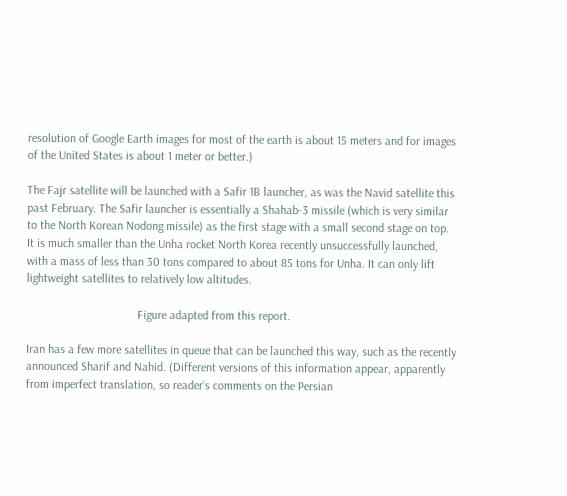resolution of Google Earth images for most of the earth is about 15 meters and for images of the United States is about 1 meter or better.)

The Fajr satellite will be launched with a Safir 1B launcher, as was the Navid satellite this past February. The Safir launcher is essentially a Shahab-3 missile (which is very similar to the North Korean Nodong missile) as the first stage with a small second stage on top. It is much smaller than the Unha rocket North Korea recently unsuccessfully launched, with a mass of less than 30 tons compared to about 85 tons for Unha. It can only lift lightweight satellites to relatively low altitudes.

                                     Figure adapted from this report.

Iran has a few more satellites in queue that can be launched this way, such as the recently announced Sharif and Nahid. (Different versions of this information appear, apparently from imperfect translation, so reader’s comments on the Persian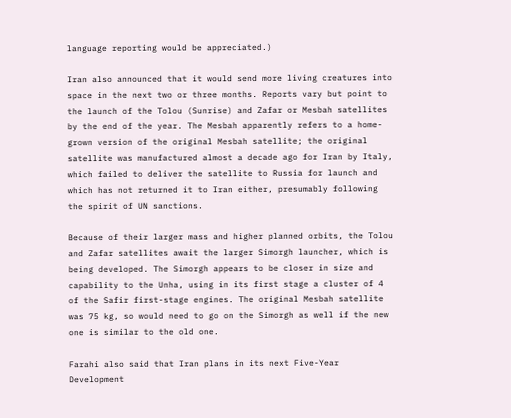language reporting would be appreciated.)

Iran also announced that it would send more living creatures into space in the next two or three months. Reports vary but point to the launch of the Tolou (Sunrise) and Zafar or Mesbah satellites by the end of the year. The Mesbah apparently refers to a home-grown version of the original Mesbah satellite; the original satellite was manufactured almost a decade ago for Iran by Italy, which failed to deliver the satellite to Russia for launch and which has not returned it to Iran either, presumably following the spirit of UN sanctions.

Because of their larger mass and higher planned orbits, the Tolou and Zafar satellites await the larger Simorgh launcher, which is being developed. The Simorgh appears to be closer in size and capability to the Unha, using in its first stage a cluster of 4 of the Safir first-stage engines. The original Mesbah satellite was 75 kg, so would need to go on the Simorgh as well if the new one is similar to the old one.

Farahi also said that Iran plans in its next Five-Year Development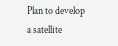Plan to develop a satellite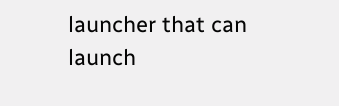launcher that can launch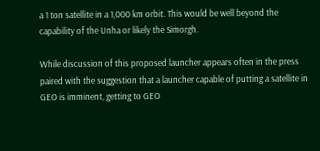a 1 ton satellite in a 1,000 km orbit. This would be well beyond the capability of the Unha or likely the Simorgh.

While discussion of this proposed launcher appears often in the press paired with the suggestion that a launcher capable of putting a satellite in GEO is imminent, getting to GEO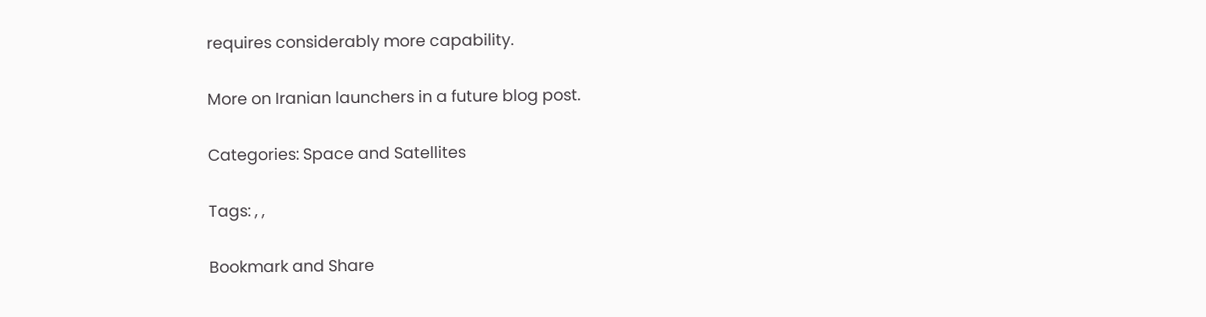requires considerably more capability.

More on Iranian launchers in a future blog post.

Categories: Space and Satellites

Tags: , ,

Bookmark and Share